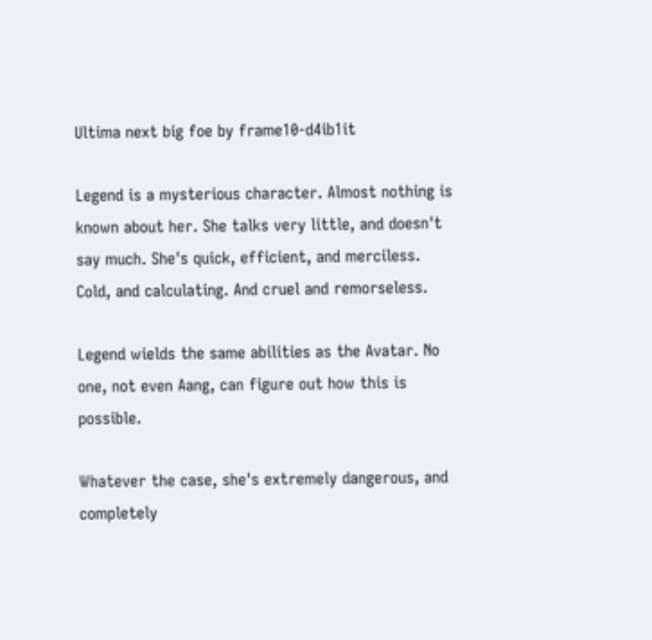Ultima next big foe by frame10-d4ib1it

Legend is a mysterious character. Almost nothing is known about her. She talks very little, and doesn't say much. She's quick, efficient, and merciless. Cold, and calculating. And cruel and remorseless.

Legend wields the same abilities as the Avatar. No one, not even Aang, can figure out how this is possible.

Whatever the case, she's extremely dangerous, and completely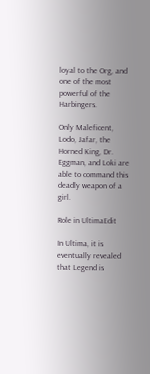loyal to the Org, and one of the most powerful of the Harbingers.

Only Maleficent, Lodo, Jafar, the Horned King, Dr. Eggman, and Loki are able to command this deadly weapon of a girl.

Role in UltimaEdit

In Ultima, it is eventually revealed that Legend is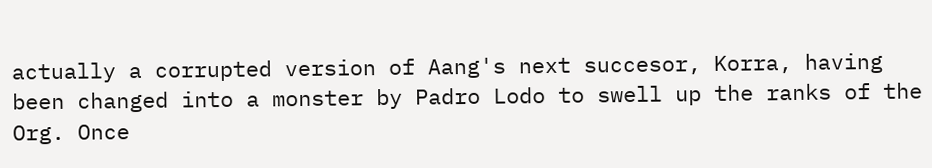actually a corrupted version of Aang's next succesor, Korra, having been changed into a monster by Padro Lodo to swell up the ranks of the Org. Once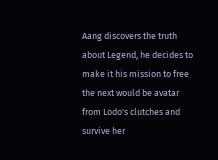Aang discovers the truth about Legend, he decides to make it his mission to free the next would be avatar from Lodo's clutches and survive her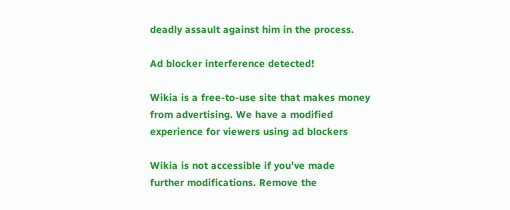deadly assault against him in the process.

Ad blocker interference detected!

Wikia is a free-to-use site that makes money from advertising. We have a modified experience for viewers using ad blockers

Wikia is not accessible if you’ve made further modifications. Remove the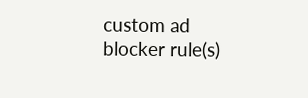custom ad blocker rule(s)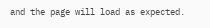and the page will load as expected.